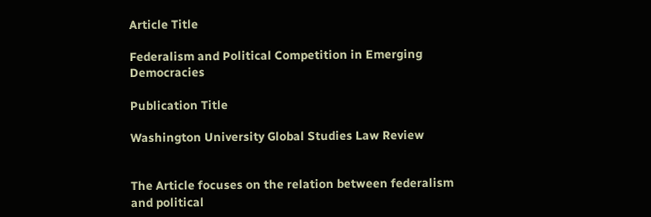Article Title

Federalism and Political Competition in Emerging Democracies

Publication Title

Washington University Global Studies Law Review


The Article focuses on the relation between federalism and political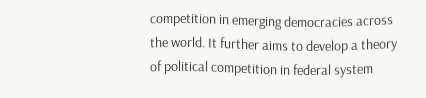competition in emerging democracies across the world. It further aims to develop a theory of political competition in federal system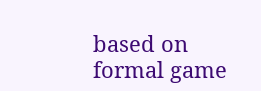based on formal game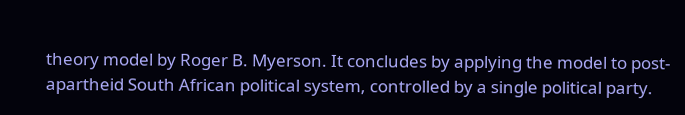theory model by Roger B. Myerson. It concludes by applying the model to post-apartheid South African political system, controlled by a single political party.